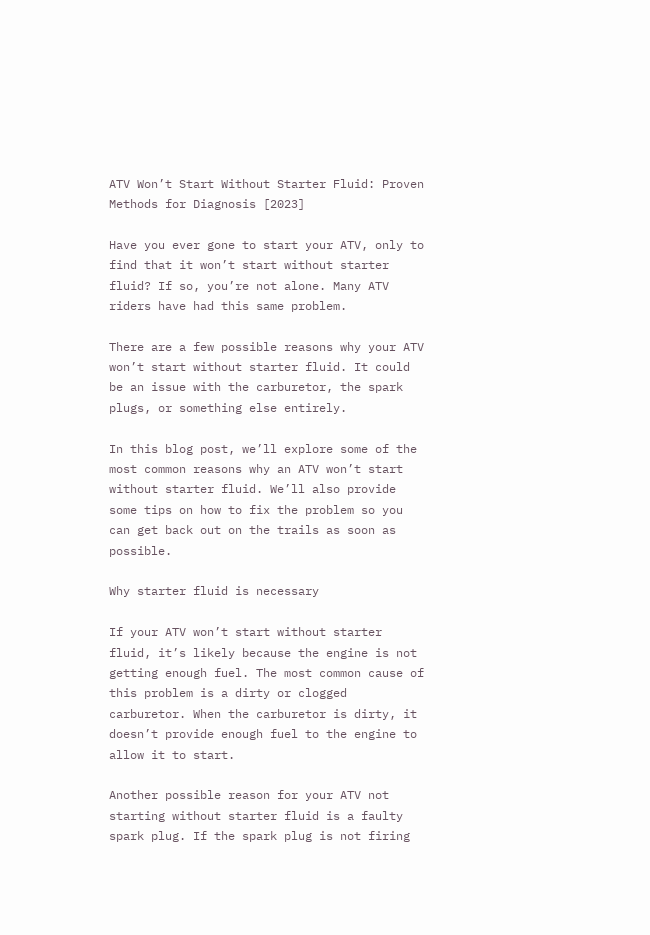ATV Won’t Start Without Starter Fluid: Proven Methods for Diagnosis [2023]

Have you ever gone to start your ATV, only to find that it won’t start without starter fluid? If so, you’re not alone. Many ATV riders have had this same problem.

There are a few possible reasons why your ATV won’t start without starter fluid. It could be an issue with the carburetor, the spark plugs, or something else entirely.

In this blog post, we’ll explore some of the most common reasons why an ATV won’t start without starter fluid. We’ll also provide some tips on how to fix the problem so you can get back out on the trails as soon as possible.

Why starter fluid is necessary

If your ATV won’t start without starter fluid, it’s likely because the engine is not getting enough fuel. The most common cause of this problem is a dirty or clogged carburetor. When the carburetor is dirty, it doesn’t provide enough fuel to the engine to allow it to start.

Another possible reason for your ATV not starting without starter fluid is a faulty spark plug. If the spark plug is not firing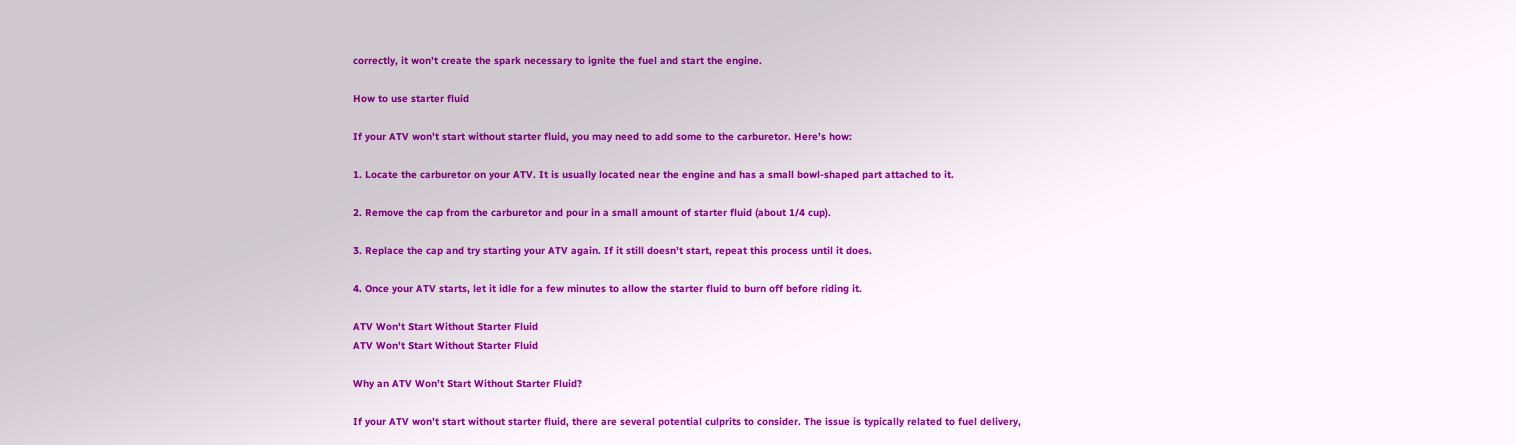correctly, it won’t create the spark necessary to ignite the fuel and start the engine.

How to use starter fluid

If your ATV won’t start without starter fluid, you may need to add some to the carburetor. Here’s how:

1. Locate the carburetor on your ATV. It is usually located near the engine and has a small bowl-shaped part attached to it.

2. Remove the cap from the carburetor and pour in a small amount of starter fluid (about 1/4 cup).

3. Replace the cap and try starting your ATV again. If it still doesn’t start, repeat this process until it does.

4. Once your ATV starts, let it idle for a few minutes to allow the starter fluid to burn off before riding it.

ATV Won't Start Without Starter Fluid
ATV Won’t Start Without Starter Fluid

Why an ATV Won’t Start Without Starter Fluid?

If your ATV won’t start without starter fluid, there are several potential culprits to consider. The issue is typically related to fuel delivery,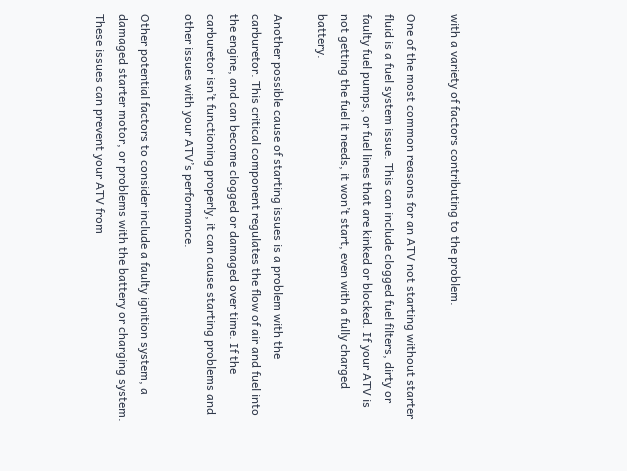with a variety of factors contributing to the problem.

One of the most common reasons for an ATV not starting without starter fluid is a fuel system issue. This can include clogged fuel filters, dirty or faulty fuel pumps, or fuel lines that are kinked or blocked. If your ATV is not getting the fuel it needs, it won’t start, even with a fully charged battery.

Another possible cause of starting issues is a problem with the carburetor. This critical component regulates the flow of air and fuel into the engine, and can become clogged or damaged over time. If the carburetor isn’t functioning properly, it can cause starting problems and other issues with your ATV’s performance.

Other potential factors to consider include a faulty ignition system, a damaged starter motor, or problems with the battery or charging system. These issues can prevent your ATV from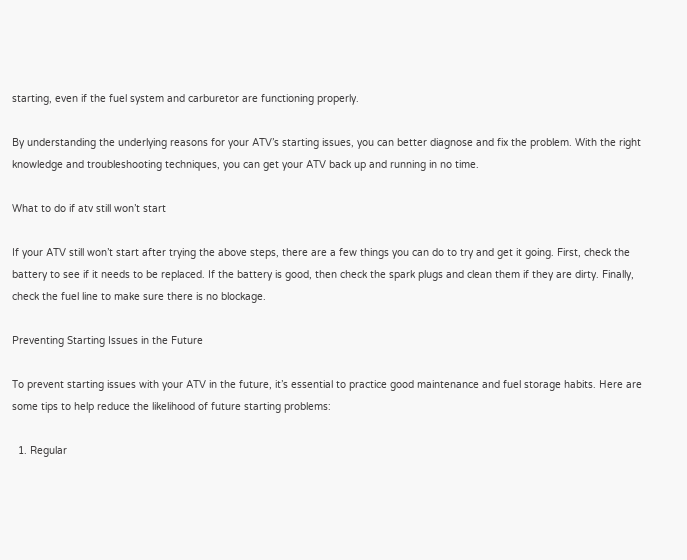starting, even if the fuel system and carburetor are functioning properly.

By understanding the underlying reasons for your ATV’s starting issues, you can better diagnose and fix the problem. With the right knowledge and troubleshooting techniques, you can get your ATV back up and running in no time.

What to do if atv still won’t start

If your ATV still won’t start after trying the above steps, there are a few things you can do to try and get it going. First, check the battery to see if it needs to be replaced. If the battery is good, then check the spark plugs and clean them if they are dirty. Finally, check the fuel line to make sure there is no blockage.

Preventing Starting Issues in the Future

To prevent starting issues with your ATV in the future, it’s essential to practice good maintenance and fuel storage habits. Here are some tips to help reduce the likelihood of future starting problems:

  1. Regular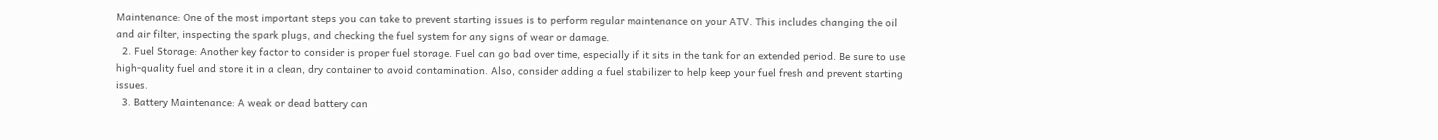Maintenance: One of the most important steps you can take to prevent starting issues is to perform regular maintenance on your ATV. This includes changing the oil and air filter, inspecting the spark plugs, and checking the fuel system for any signs of wear or damage.
  2. Fuel Storage: Another key factor to consider is proper fuel storage. Fuel can go bad over time, especially if it sits in the tank for an extended period. Be sure to use high-quality fuel and store it in a clean, dry container to avoid contamination. Also, consider adding a fuel stabilizer to help keep your fuel fresh and prevent starting issues.
  3. Battery Maintenance: A weak or dead battery can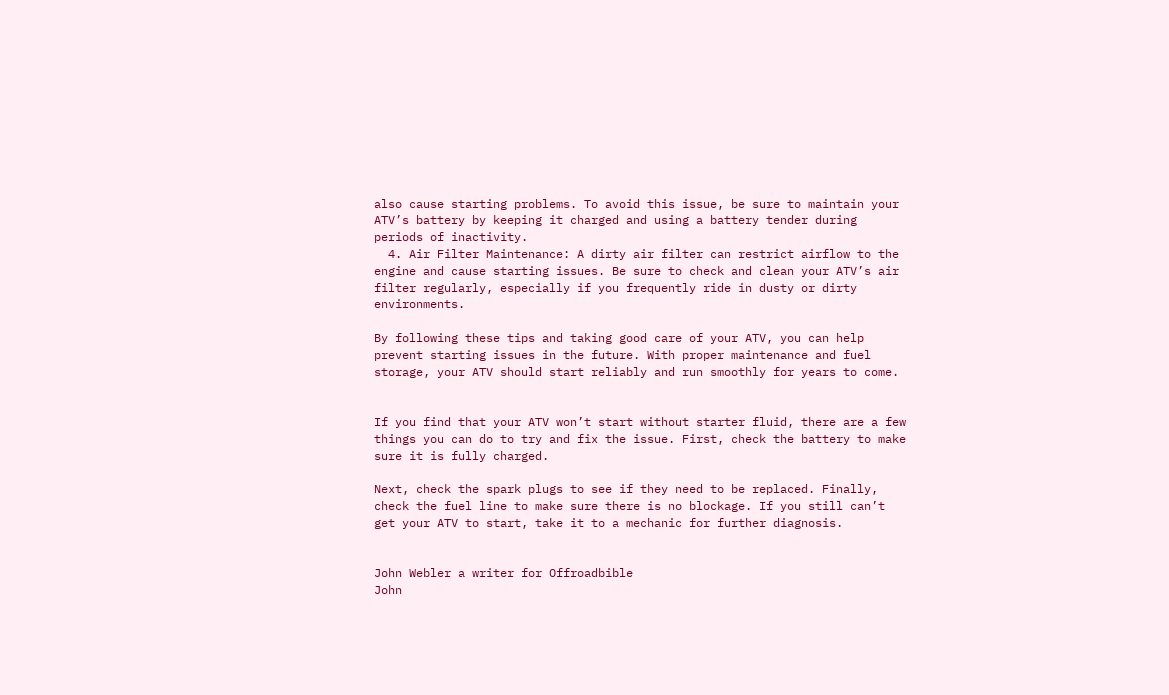also cause starting problems. To avoid this issue, be sure to maintain your ATV’s battery by keeping it charged and using a battery tender during periods of inactivity.
  4. Air Filter Maintenance: A dirty air filter can restrict airflow to the engine and cause starting issues. Be sure to check and clean your ATV’s air filter regularly, especially if you frequently ride in dusty or dirty environments.

By following these tips and taking good care of your ATV, you can help prevent starting issues in the future. With proper maintenance and fuel storage, your ATV should start reliably and run smoothly for years to come.


If you find that your ATV won’t start without starter fluid, there are a few things you can do to try and fix the issue. First, check the battery to make sure it is fully charged.

Next, check the spark plugs to see if they need to be replaced. Finally, check the fuel line to make sure there is no blockage. If you still can’t get your ATV to start, take it to a mechanic for further diagnosis.


John Webler a writer for Offroadbible
John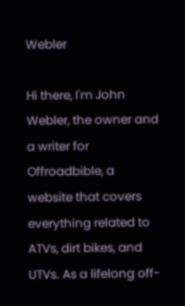Webler

Hi there, I'm John Webler, the owner and a writer for Offroadbible, a website that covers everything related to ATVs, dirt bikes, and UTVs. As a lifelong off-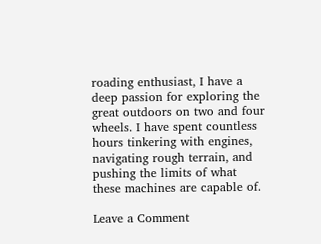roading enthusiast, I have a deep passion for exploring the great outdoors on two and four wheels. I have spent countless hours tinkering with engines, navigating rough terrain, and pushing the limits of what these machines are capable of.

Leave a Comment